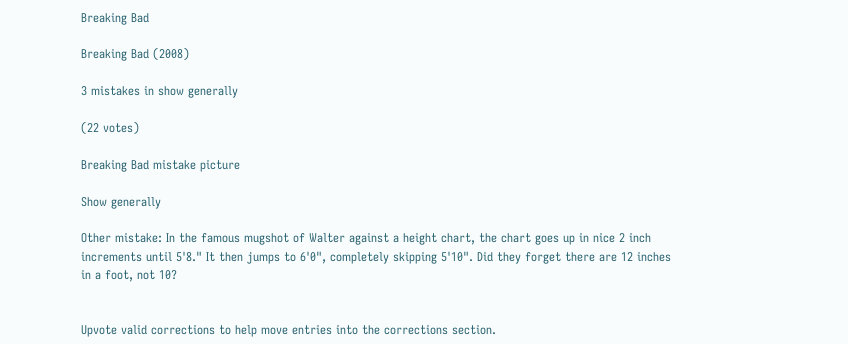Breaking Bad

Breaking Bad (2008)

3 mistakes in show generally

(22 votes)

Breaking Bad mistake picture

Show generally

Other mistake: In the famous mugshot of Walter against a height chart, the chart goes up in nice 2 inch increments until 5'8." It then jumps to 6'0", completely skipping 5'10". Did they forget there are 12 inches in a foot, not 10?


Upvote valid corrections to help move entries into the corrections section.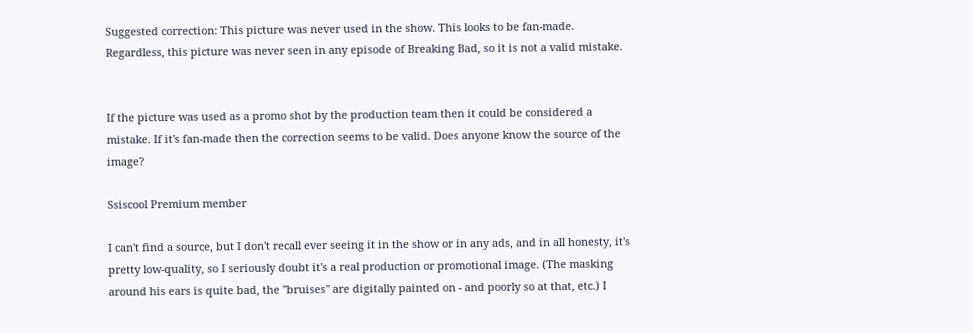Suggested correction: This picture was never used in the show. This looks to be fan-made. Regardless, this picture was never seen in any episode of Breaking Bad, so it is not a valid mistake.


If the picture was used as a promo shot by the production team then it could be considered a mistake. If it's fan-made then the correction seems to be valid. Does anyone know the source of the image?

Ssiscool Premium member

I can't find a source, but I don't recall ever seeing it in the show or in any ads, and in all honesty, it's pretty low-quality, so I seriously doubt it's a real production or promotional image. (The masking around his ears is quite bad, the "bruises" are digitally painted on - and poorly so at that, etc.) I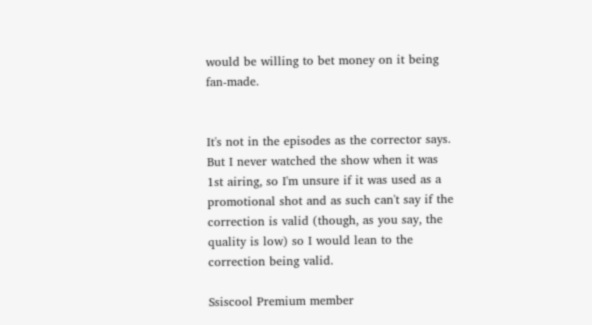would be willing to bet money on it being fan-made.


It's not in the episodes as the corrector says. But I never watched the show when it was 1st airing, so I'm unsure if it was used as a promotional shot and as such can't say if the correction is valid (though, as you say, the quality is low) so I would lean to the correction being valid.

Ssiscool Premium member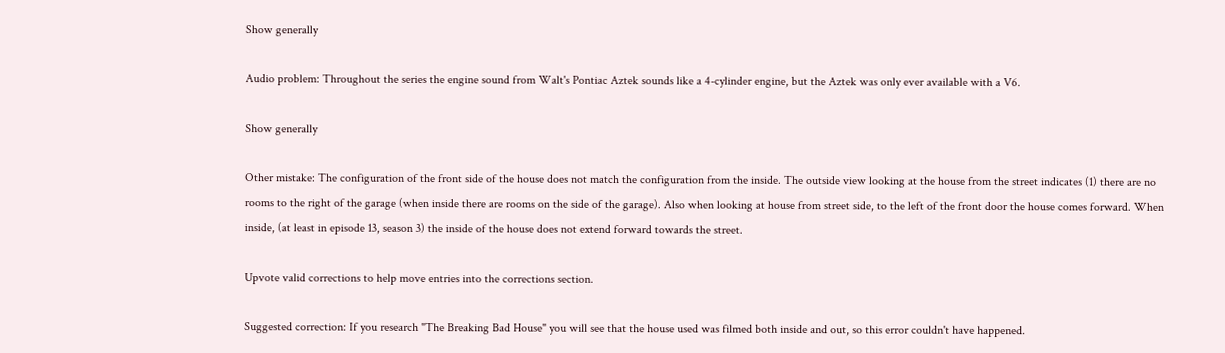Show generally

Audio problem: Throughout the series the engine sound from Walt's Pontiac Aztek sounds like a 4-cylinder engine, but the Aztek was only ever available with a V6.

Show generally

Other mistake: The configuration of the front side of the house does not match the configuration from the inside. The outside view looking at the house from the street indicates (1) there are no rooms to the right of the garage (when inside there are rooms on the side of the garage). Also when looking at house from street side, to the left of the front door the house comes forward. When inside, (at least in episode 13, season 3) the inside of the house does not extend forward towards the street.

Upvote valid corrections to help move entries into the corrections section.

Suggested correction: If you research "The Breaking Bad House" you will see that the house used was filmed both inside and out, so this error couldn't have happened.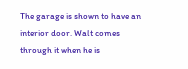The garage is shown to have an interior door. Walt comes through it when he is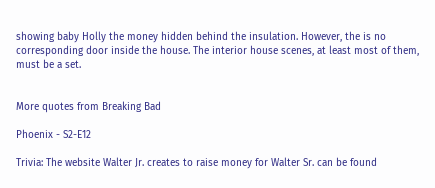showing baby Holly the money hidden behind the insulation. However, the is no corresponding door inside the house. The interior house scenes, at least most of them, must be a set.


More quotes from Breaking Bad

Phoenix - S2-E12

Trivia: The website Walter Jr. creates to raise money for Walter Sr. can be found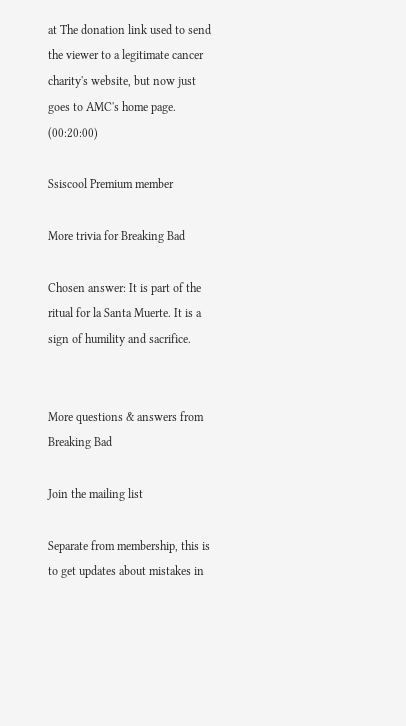at The donation link used to send the viewer to a legitimate cancer charity's website, but now just goes to AMC's home page. (00:20:00)

Ssiscool Premium member

More trivia for Breaking Bad

Chosen answer: It is part of the ritual for la Santa Muerte. It is a sign of humility and sacrifice.


More questions & answers from Breaking Bad

Join the mailing list

Separate from membership, this is to get updates about mistakes in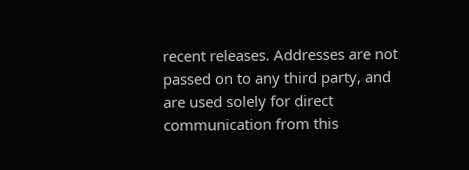recent releases. Addresses are not passed on to any third party, and are used solely for direct communication from this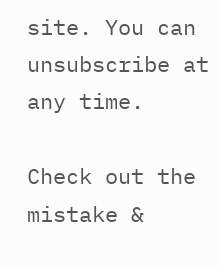site. You can unsubscribe at any time.

Check out the mistake &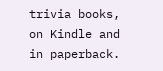trivia books, on Kindle and in paperback.